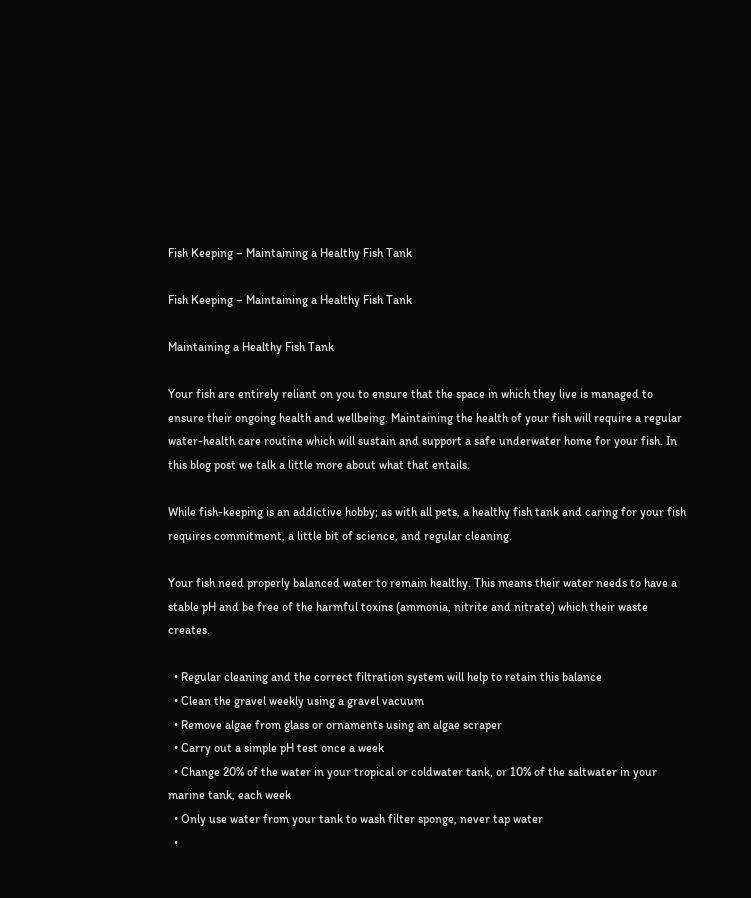Fish Keeping – Maintaining a Healthy Fish Tank

Fish Keeping – Maintaining a Healthy Fish Tank

Maintaining a Healthy Fish Tank

Your fish are entirely reliant on you to ensure that the space in which they live is managed to ensure their ongoing health and wellbeing. Maintaining the health of your fish will require a regular water-health care routine which will sustain and support a safe underwater home for your fish. In this blog post we talk a little more about what that entails.

While fish-keeping is an addictive hobby; as with all pets, a healthy fish tank and caring for your fish requires commitment, a little bit of science, and regular cleaning.

Your fish need properly balanced water to remain healthy. This means their water needs to have a stable pH and be free of the harmful toxins (ammonia, nitrite and nitrate) which their waste creates.

  • Regular cleaning and the correct filtration system will help to retain this balance
  • Clean the gravel weekly using a gravel vacuum
  • Remove algae from glass or ornaments using an algae scraper
  • Carry out a simple pH test once a week
  • Change 20% of the water in your tropical or coldwater tank, or 10% of the saltwater in your marine tank, each week
  • Only use water from your tank to wash filter sponge, never tap water
  •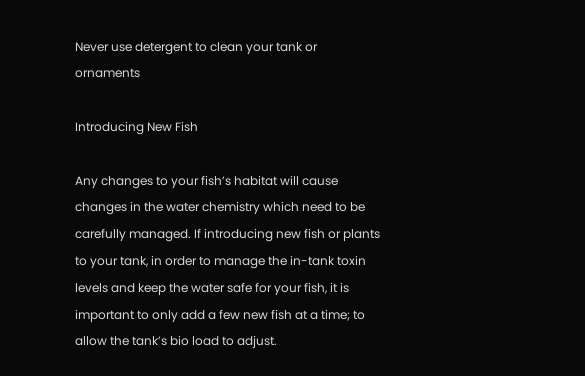Never use detergent to clean your tank or ornaments

Introducing New Fish

Any changes to your fish’s habitat will cause changes in the water chemistry which need to be carefully managed. If introducing new fish or plants to your tank, in order to manage the in-tank toxin levels and keep the water safe for your fish, it is important to only add a few new fish at a time; to allow the tank’s bio load to adjust.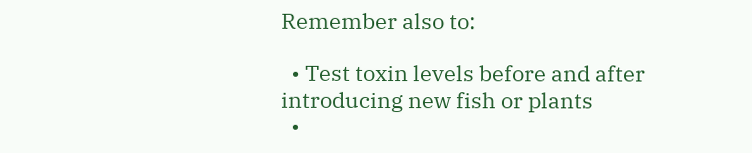Remember also to:

  • Test toxin levels before and after introducing new fish or plants
  •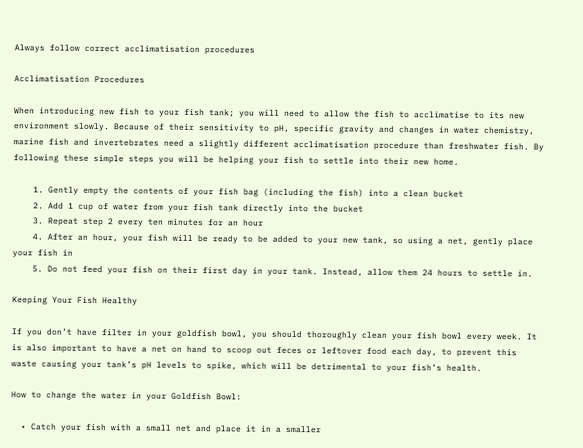Always follow correct acclimatisation procedures

Acclimatisation Procedures

When introducing new fish to your fish tank; you will need to allow the fish to acclimatise to its new environment slowly. Because of their sensitivity to pH, specific gravity and changes in water chemistry, marine fish and invertebrates need a slightly different acclimatisation procedure than freshwater fish. By following these simple steps you will be helping your fish to settle into their new home.

    1. Gently empty the contents of your fish bag (including the fish) into a clean bucket
    2. Add 1 cup of water from your fish tank directly into the bucket
    3. Repeat step 2 every ten minutes for an hour
    4. After an hour, your fish will be ready to be added to your new tank, so using a net, gently place your fish in
    5. Do not feed your fish on their first day in your tank. Instead, allow them 24 hours to settle in.

Keeping Your Fish Healthy

If you don’t have filter in your goldfish bowl, you should thoroughly clean your fish bowl every week. It is also important to have a net on hand to scoop out feces or leftover food each day, to prevent this waste causing your tank’s pH levels to spike, which will be detrimental to your fish’s health.

How to change the water in your Goldfish Bowl:

  • Catch your fish with a small net and place it in a smaller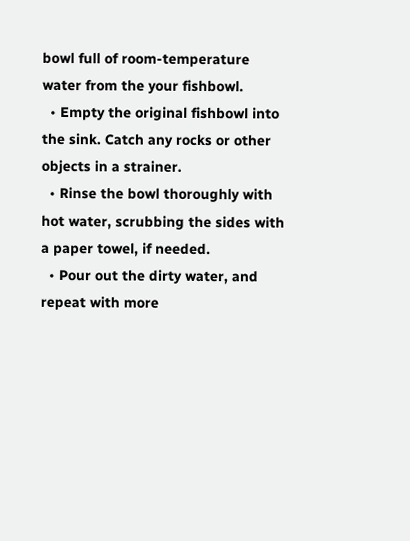bowl full of room-temperature water from the your fishbowl.
  • Empty the original fishbowl into the sink. Catch any rocks or other objects in a strainer.
  • Rinse the bowl thoroughly with hot water, scrubbing the sides with a paper towel, if needed.
  • Pour out the dirty water, and repeat with more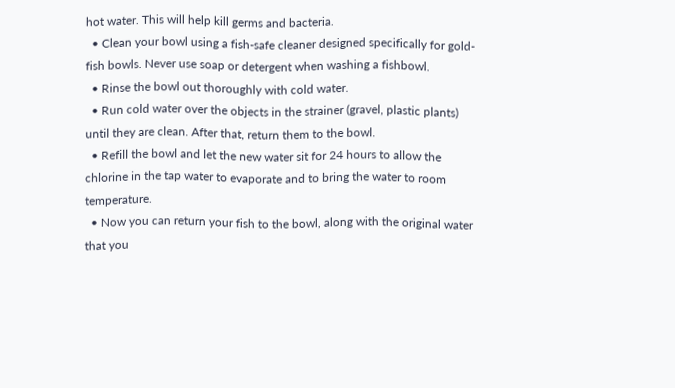hot water. This will help kill germs and bacteria.
  • Clean your bowl using a fish-safe cleaner designed specifically for gold-fish bowls. Never use soap or detergent when washing a fishbowl.
  • Rinse the bowl out thoroughly with cold water.
  • Run cold water over the objects in the strainer (gravel, plastic plants) until they are clean. After that, return them to the bowl.
  • Refill the bowl and let the new water sit for 24 hours to allow the chlorine in the tap water to evaporate and to bring the water to room temperature.
  • Now you can return your fish to the bowl, along with the original water that you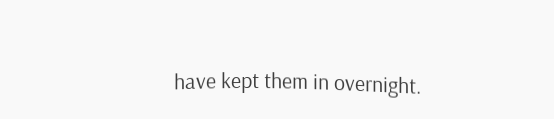have kept them in overnight.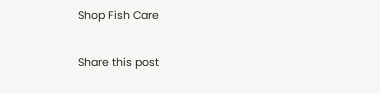Shop Fish Care

Share this post